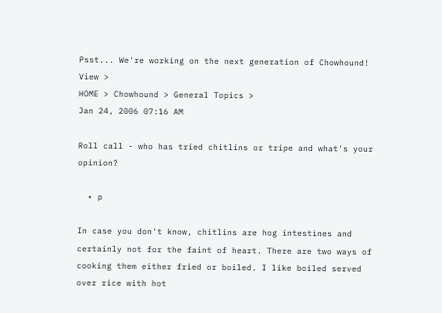Psst... We're working on the next generation of Chowhound! View >
HOME > Chowhound > General Topics >
Jan 24, 2006 07:16 AM

Roll call - who has tried chitlins or tripe and what's your opinion?

  • p

In case you don't know, chitlins are hog intestines and certainly not for the faint of heart. There are two ways of cooking them either fried or boiled. I like boiled served over rice with hot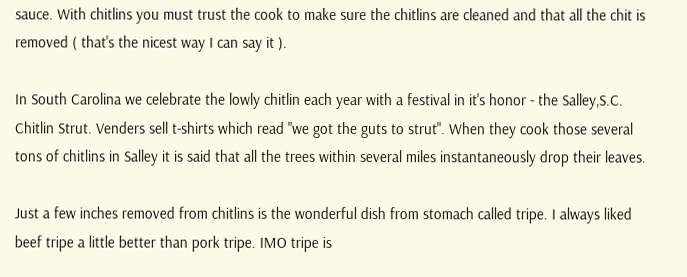sauce. With chitlins you must trust the cook to make sure the chitlins are cleaned and that all the chit is removed ( that's the nicest way I can say it ).

In South Carolina we celebrate the lowly chitlin each year with a festival in it's honor - the Salley,S.C. Chitlin Strut. Venders sell t-shirts which read "we got the guts to strut". When they cook those several tons of chitlins in Salley it is said that all the trees within several miles instantaneously drop their leaves.

Just a few inches removed from chitlins is the wonderful dish from stomach called tripe. I always liked beef tripe a little better than pork tripe. IMO tripe is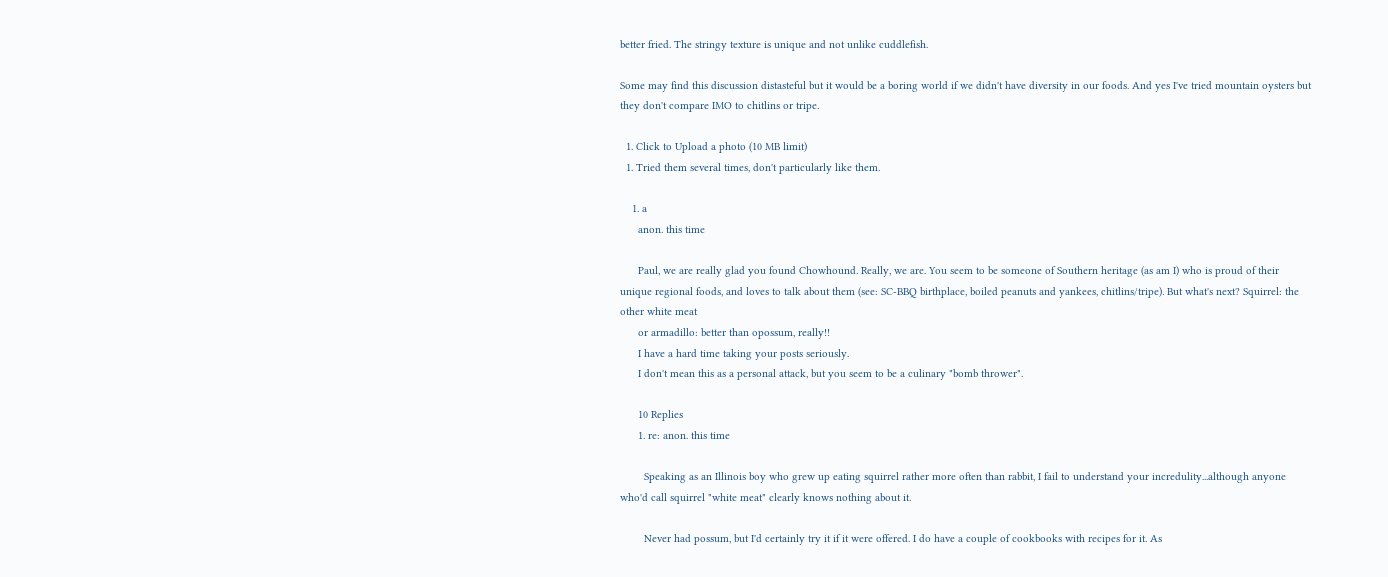better fried. The stringy texture is unique and not unlike cuddlefish.

Some may find this discussion distasteful but it would be a boring world if we didn't have diversity in our foods. And yes I've tried mountain oysters but they don't compare IMO to chitlins or tripe.

  1. Click to Upload a photo (10 MB limit)
  1. Tried them several times, don't particularly like them.

    1. a
      anon. this time

      Paul, we are really glad you found Chowhound. Really, we are. You seem to be someone of Southern heritage (as am I) who is proud of their unique regional foods, and loves to talk about them (see: SC-BBQ birthplace, boiled peanuts and yankees, chitlins/tripe). But what's next? Squirrel: the other white meat
      or armadillo: better than opossum, really!!
      I have a hard time taking your posts seriously.
      I don't mean this as a personal attack, but you seem to be a culinary "bomb thrower".

      10 Replies
      1. re: anon. this time

        Speaking as an Illinois boy who grew up eating squirrel rather more often than rabbit, I fail to understand your incredulity...although anyone who'd call squirrel "white meat" clearly knows nothing about it.

        Never had possum, but I'd certainly try it if it were offered. I do have a couple of cookbooks with recipes for it. As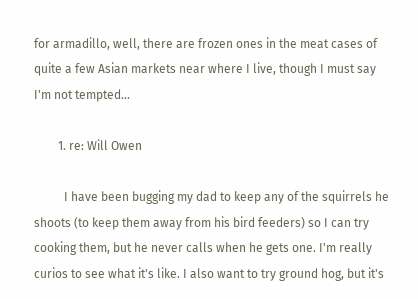for armadillo, well, there are frozen ones in the meat cases of quite a few Asian markets near where I live, though I must say I'm not tempted...

        1. re: Will Owen

          I have been bugging my dad to keep any of the squirrels he shoots (to keep them away from his bird feeders) so I can try cooking them, but he never calls when he gets one. I'm really curios to see what it's like. I also want to try ground hog, but it's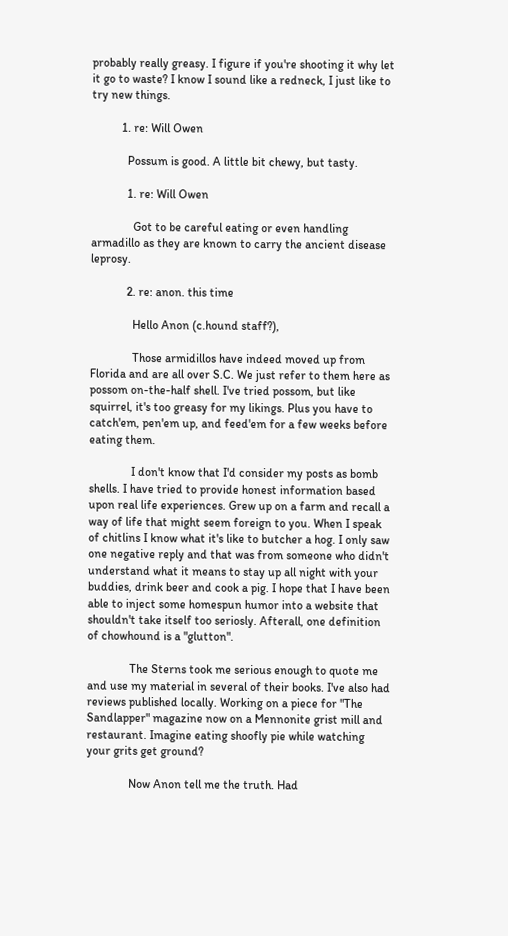probably really greasy. I figure if you're shooting it why let it go to waste? I know I sound like a redneck, I just like to try new things.

          1. re: Will Owen

            Possum is good. A little bit chewy, but tasty.

            1. re: Will Owen

              Got to be careful eating or even handling armadillo as they are known to carry the ancient disease leprosy.

            2. re: anon. this time

              Hello Anon (c.hound staff?),

              Those armidillos have indeed moved up from Florida and are all over S.C. We just refer to them here as possom on-the-half shell. I've tried possom, but like squirrel, it's too greasy for my likings. Plus you have to catch'em, pen'em up, and feed'em for a few weeks before eating them.

              I don't know that I'd consider my posts as bomb shells. I have tried to provide honest information based upon real life experiences. Grew up on a farm and recall a way of life that might seem foreign to you. When I speak of chitlins I know what it's like to butcher a hog. I only saw one negative reply and that was from someone who didn't understand what it means to stay up all night with your buddies, drink beer and cook a pig. I hope that I have been able to inject some homespun humor into a website that shouldn't take itself too seriosly. Afterall, one definition of chowhound is a "glutton".

              The Sterns took me serious enough to quote me and use my material in several of their books. I've also had reviews published locally. Working on a piece for "The Sandlapper" magazine now on a Mennonite grist mill and restaurant. Imagine eating shoofly pie while watching your grits get ground?

              Now Anon tell me the truth. Had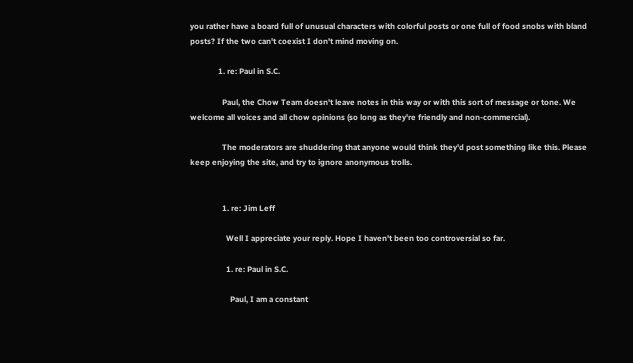you rather have a board full of unusual characters with colorful posts or one full of food snobs with bland posts? If the two can't coexist I don't mind moving on.

              1. re: Paul in S.C.

                Paul, the Chow Team doesn't leave notes in this way or with this sort of message or tone. We welcome all voices and all chow opinions (so long as they're friendly and non-commercial).

                The moderators are shuddering that anyone would think they'd post something like this. Please keep enjoying the site, and try to ignore anonymous trolls.


                1. re: Jim Leff

                  Well I appreciate your reply. Hope I haven't been too controversial so far.

                  1. re: Paul in S.C.

                    Paul, I am a constant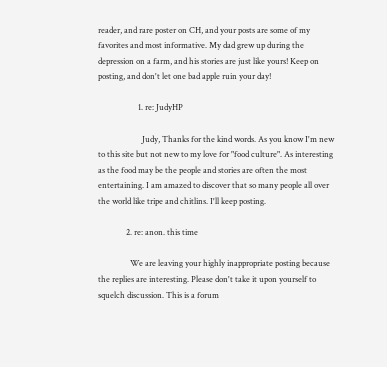reader, and rare poster on CH, and your posts are some of my favorites and most informative. My dad grew up during the depression on a farm, and his stories are just like yours! Keep on posting, and don't let one bad apple ruin your day!

                    1. re: JudyHP

                      Judy, Thanks for the kind words. As you know I'm new to this site but not new to my love for "food culture". As interesting as the food may be the people and stories are often the most entertaining. I am amazed to discover that so many people all over the world like tripe and chitlins. I'll keep posting.

              2. re: anon. this time

                We are leaving your highly inappropriate posting because the replies are interesting. Please don't take it upon yourself to squelch discussion. This is a forum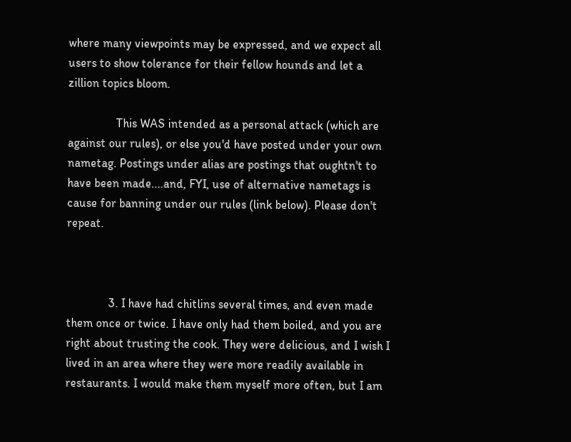where many viewpoints may be expressed, and we expect all users to show tolerance for their fellow hounds and let a zillion topics bloom.

                This WAS intended as a personal attack (which are against our rules), or else you'd have posted under your own nametag. Postings under alias are postings that oughtn't to have been made....and, FYI, use of alternative nametags is cause for banning under our rules (link below). Please don't repeat.



              3. I have had chitlins several times, and even made them once or twice. I have only had them boiled, and you are right about trusting the cook. They were delicious, and I wish I lived in an area where they were more readily available in restaurants. I would make them myself more often, but I am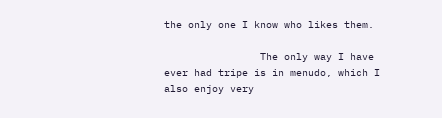the only one I know who likes them.

                The only way I have ever had tripe is in menudo, which I also enjoy very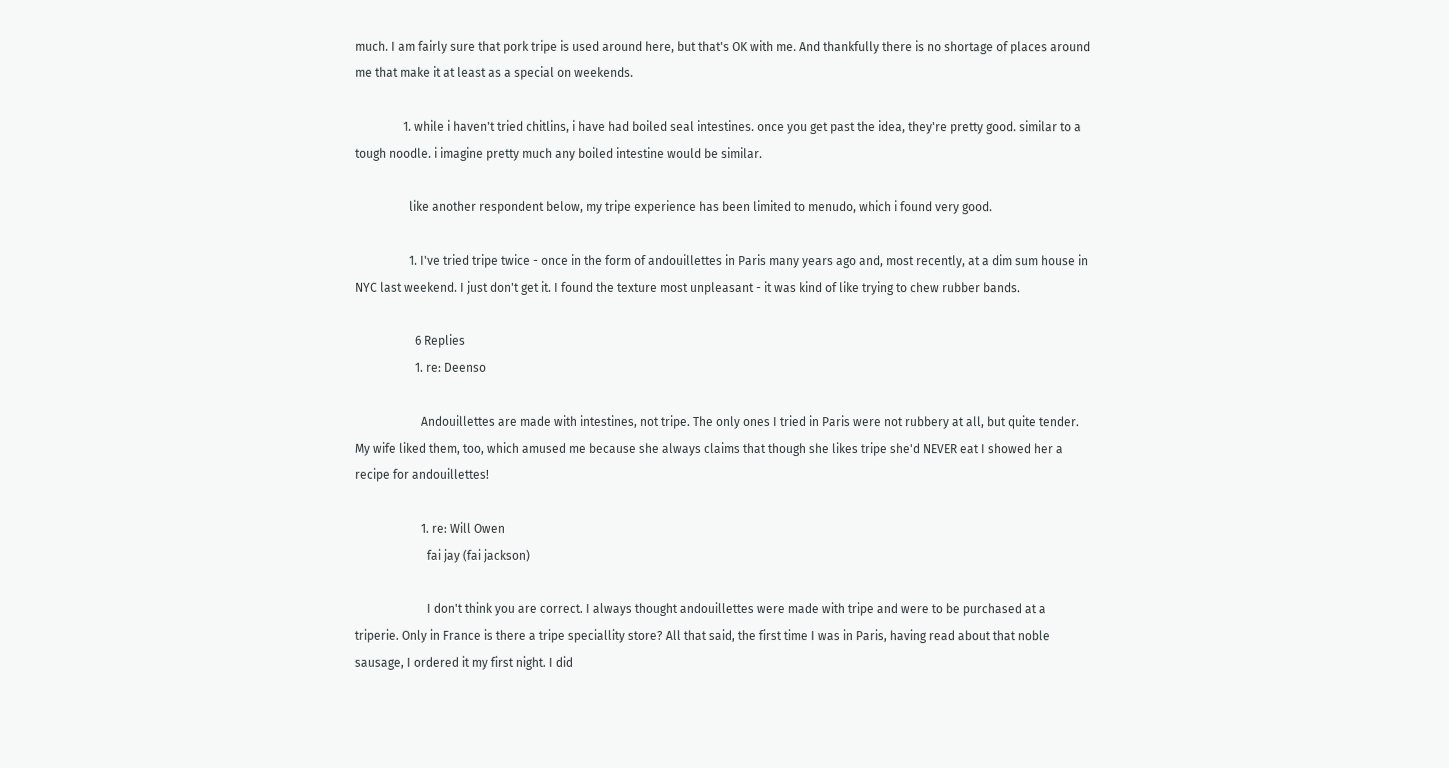much. I am fairly sure that pork tripe is used around here, but that's OK with me. And thankfully there is no shortage of places around me that make it at least as a special on weekends.

                1. while i haven't tried chitlins, i have had boiled seal intestines. once you get past the idea, they're pretty good. similar to a tough noodle. i imagine pretty much any boiled intestine would be similar.

                  like another respondent below, my tripe experience has been limited to menudo, which i found very good.

                  1. I've tried tripe twice - once in the form of andouillettes in Paris many years ago and, most recently, at a dim sum house in NYC last weekend. I just don't get it. I found the texture most unpleasant - it was kind of like trying to chew rubber bands.

                    6 Replies
                    1. re: Deenso

                      Andouillettes are made with intestines, not tripe. The only ones I tried in Paris were not rubbery at all, but quite tender. My wife liked them, too, which amused me because she always claims that though she likes tripe she'd NEVER eat I showed her a recipe for andouillettes!

                      1. re: Will Owen
                        fai jay (fai jackson)

                        I don't think you are correct. I always thought andouillettes were made with tripe and were to be purchased at a triperie. Only in France is there a tripe speciallity store? All that said, the first time I was in Paris, having read about that noble sausage, I ordered it my first night. I did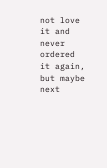not love it and never ordered it again, but maybe next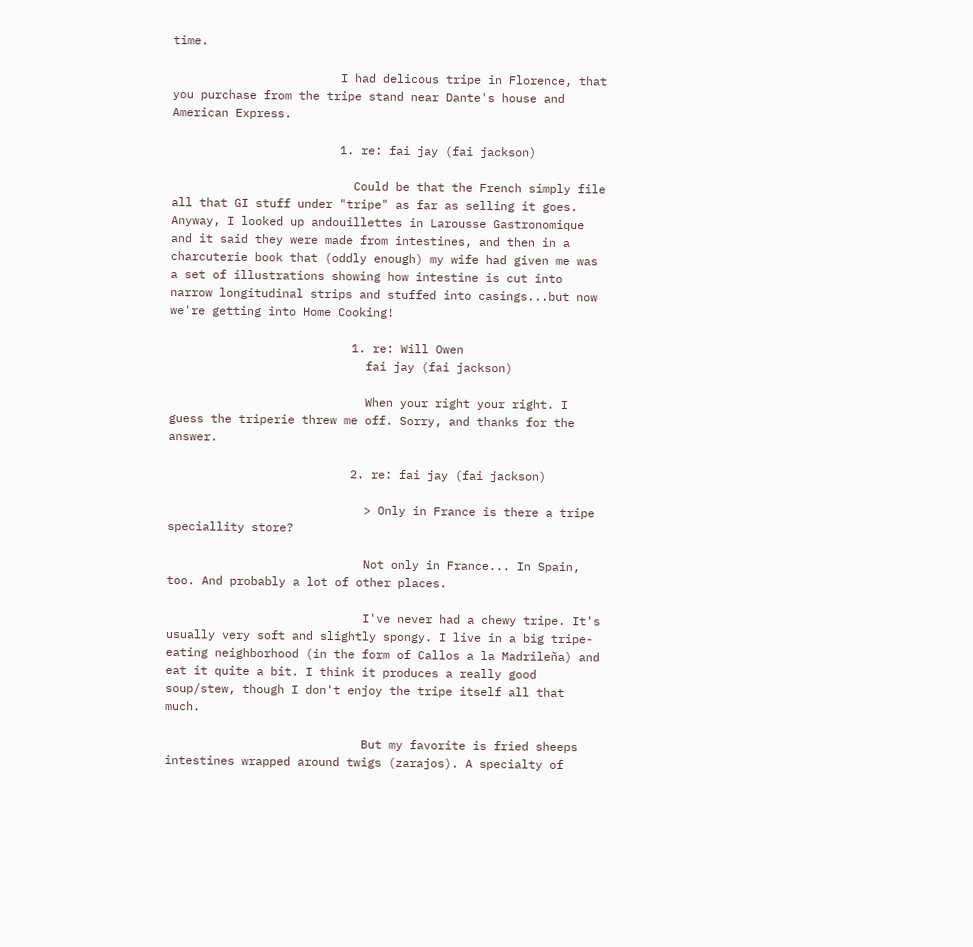time.

                        I had delicous tripe in Florence, that you purchase from the tripe stand near Dante's house and American Express.

                        1. re: fai jay (fai jackson)

                          Could be that the French simply file all that GI stuff under "tripe" as far as selling it goes. Anyway, I looked up andouillettes in Larousse Gastronomique and it said they were made from intestines, and then in a charcuterie book that (oddly enough) my wife had given me was a set of illustrations showing how intestine is cut into narrow longitudinal strips and stuffed into casings...but now we're getting into Home Cooking!

                          1. re: Will Owen
                            fai jay (fai jackson)

                            When your right your right. I guess the triperie threw me off. Sorry, and thanks for the answer.

                          2. re: fai jay (fai jackson)

                            > Only in France is there a tripe speciallity store?

                            Not only in France... In Spain, too. And probably a lot of other places.

                            I've never had a chewy tripe. It's usually very soft and slightly spongy. I live in a big tripe-eating neighborhood (in the form of Callos a la Madrileña) and eat it quite a bit. I think it produces a really good soup/stew, though I don't enjoy the tripe itself all that much.

                            But my favorite is fried sheeps intestines wrapped around twigs (zarajos). A specialty of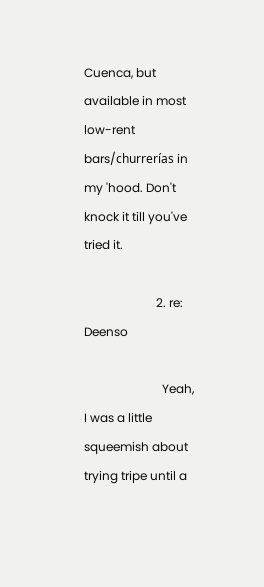Cuenca, but available in most low-rent bars/churrerías in my 'hood. Don't knock it till you've tried it.

                        2. re: Deenso

                          Yeah, I was a little squeemish about trying tripe until a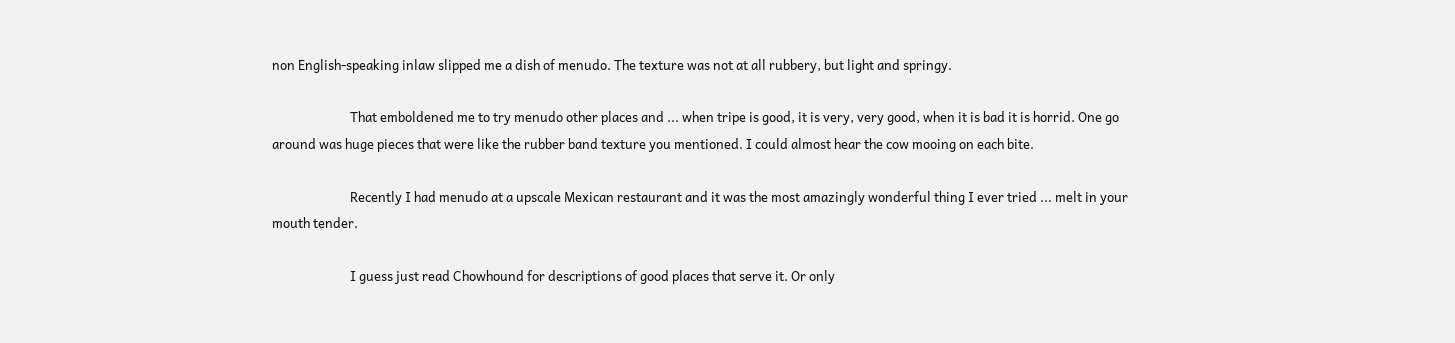non English-speaking inlaw slipped me a dish of menudo. The texture was not at all rubbery, but light and springy.

                          That emboldened me to try menudo other places and ... when tripe is good, it is very, very good, when it is bad it is horrid. One go around was huge pieces that were like the rubber band texture you mentioned. I could almost hear the cow mooing on each bite.

                          Recently I had menudo at a upscale Mexican restaurant and it was the most amazingly wonderful thing I ever tried ... melt in your mouth tender.

                          I guess just read Chowhound for descriptions of good places that serve it. Or only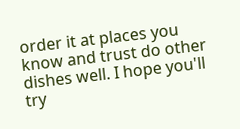order it at places you know and trust do other dishes well. I hope you'll try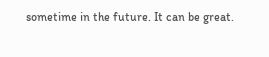sometime in the future. It can be great.